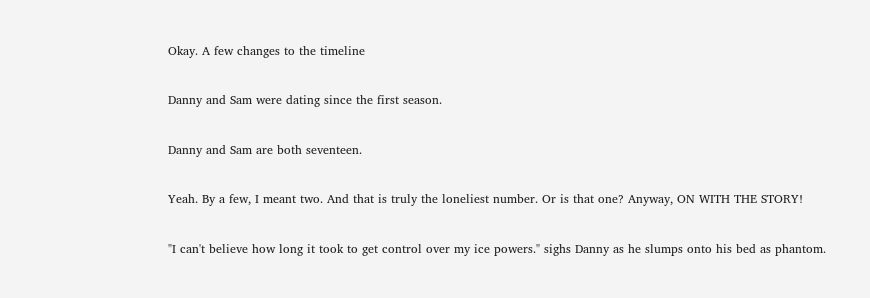Okay. A few changes to the timeline

Danny and Sam were dating since the first season.

Danny and Sam are both seventeen.

Yeah. By a few, I meant two. And that is truly the loneliest number. Or is that one? Anyway, ON WITH THE STORY!

"I can't believe how long it took to get control over my ice powers." sighs Danny as he slumps onto his bed as phantom.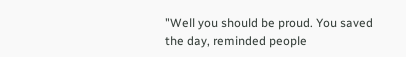"Well you should be proud. You saved the day, reminded people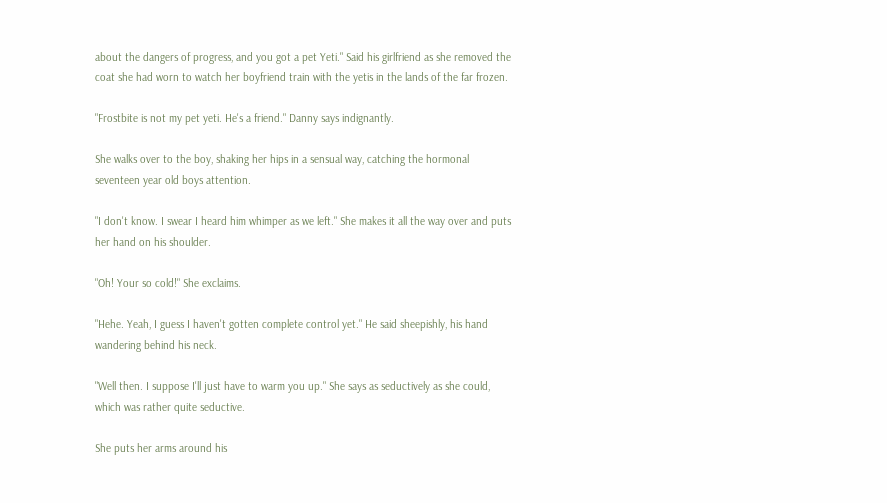about the dangers of progress, and you got a pet Yeti." Said his girlfriend as she removed the coat she had worn to watch her boyfriend train with the yetis in the lands of the far frozen.

"Frostbite is not my pet yeti. He's a friend." Danny says indignantly.

She walks over to the boy, shaking her hips in a sensual way, catching the hormonal seventeen year old boys attention.

"I don't know. I swear I heard him whimper as we left." She makes it all the way over and puts her hand on his shoulder.

"Oh! Your so cold!" She exclaims.

"Hehe. Yeah, I guess I haven't gotten complete control yet." He said sheepishly, his hand wandering behind his neck.

"Well then. I suppose I'll just have to warm you up." She says as seductively as she could, which was rather quite seductive.

She puts her arms around his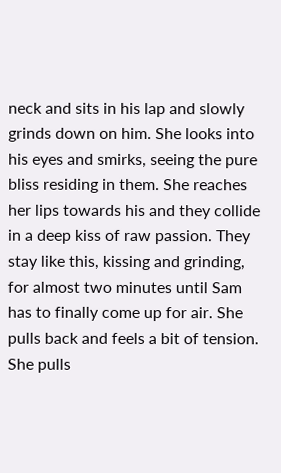neck and sits in his lap and slowly grinds down on him. She looks into his eyes and smirks, seeing the pure bliss residing in them. She reaches her lips towards his and they collide in a deep kiss of raw passion. They stay like this, kissing and grinding, for almost two minutes until Sam has to finally come up for air. She pulls back and feels a bit of tension. She pulls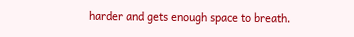harder and gets enough space to breath.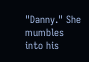"Danny." She mumbles into his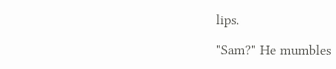lips.

"Sam?" He mumbles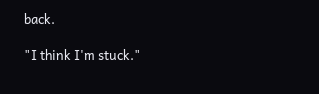back.

"I think I'm stuck."